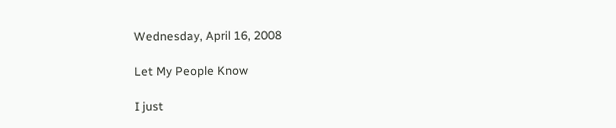Wednesday, April 16, 2008

Let My People Know

I just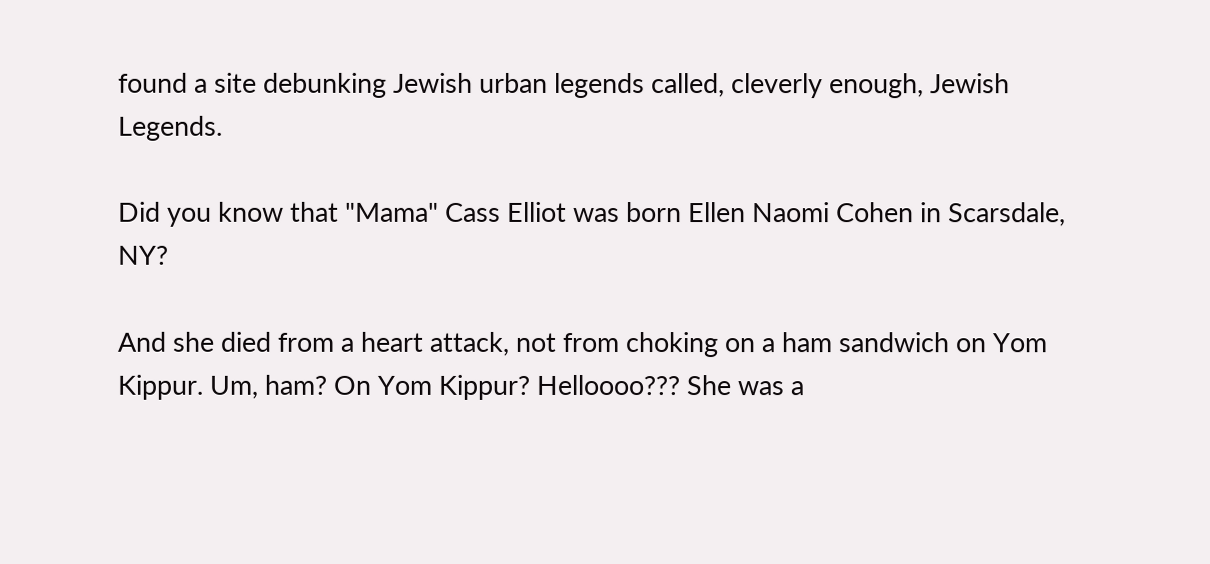found a site debunking Jewish urban legends called, cleverly enough, Jewish Legends.

Did you know that "Mama" Cass Elliot was born Ellen Naomi Cohen in Scarsdale, NY?

And she died from a heart attack, not from choking on a ham sandwich on Yom Kippur. Um, ham? On Yom Kippur? Helloooo??? She was a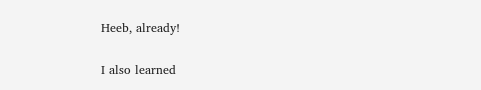Heeb, already!

I also learned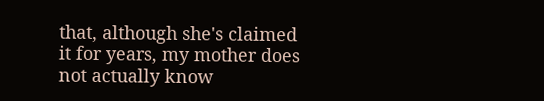that, although she's claimed it for years, my mother does not actually know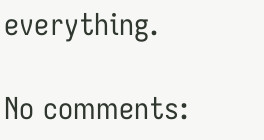everything.

No comments: